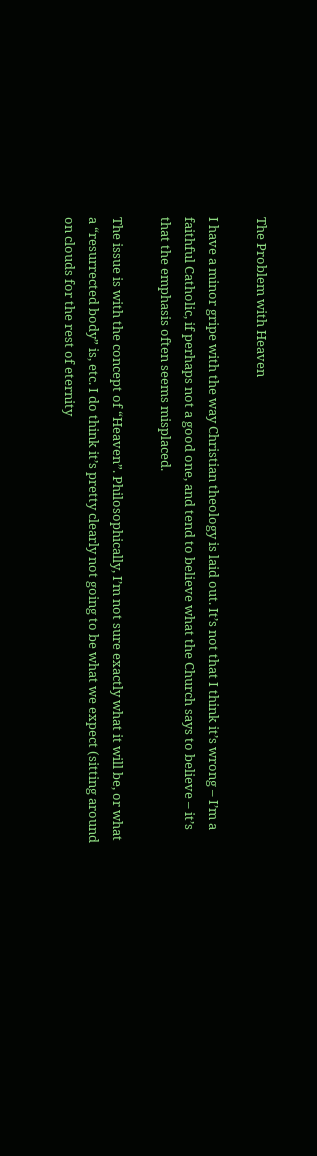The Problem with Heaven

I have a minor gripe with the way Christian theology is laid out. It’s not that I think it’s wrong – I’m a faithful Catholic, if perhaps not a good one, and tend to believe what the Church says to believe – it’s that the emphasis often seems misplaced.

The issue is with the concept of “Heaven”. Philosophically, I’m not sure exactly what it will be, or what a “resurrected body” is, etc. I do think it’s pretty clearly not going to be what we expect (sitting around on clouds for the rest of eternity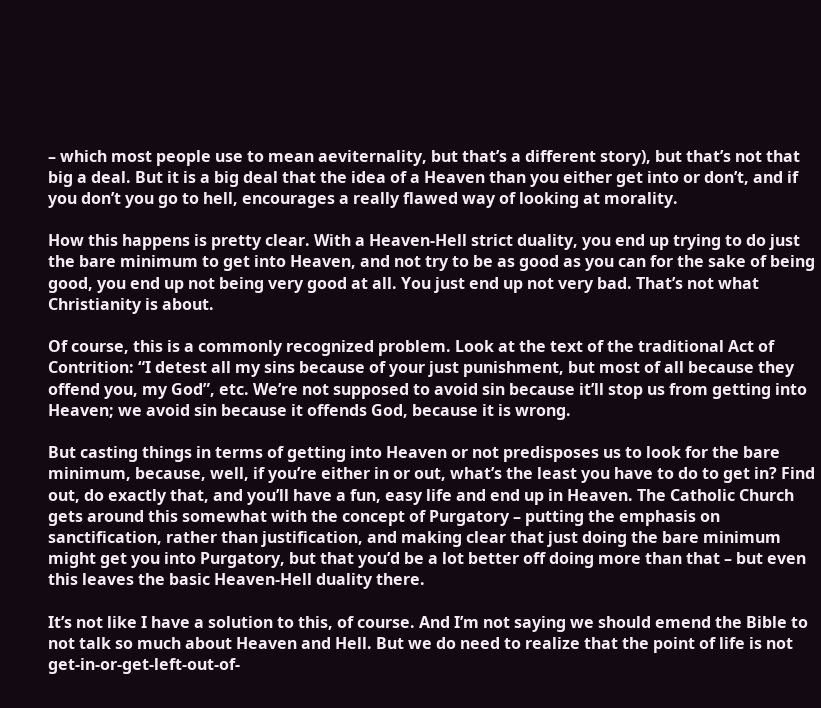– which most people use to mean aeviternality, but that’s a different story), but that’s not that big a deal. But it is a big deal that the idea of a Heaven than you either get into or don’t, and if you don’t you go to hell, encourages a really flawed way of looking at morality.

How this happens is pretty clear. With a Heaven-Hell strict duality, you end up trying to do just the bare minimum to get into Heaven, and not try to be as good as you can for the sake of being good, you end up not being very good at all. You just end up not very bad. That’s not what Christianity is about.

Of course, this is a commonly recognized problem. Look at the text of the traditional Act of Contrition: “I detest all my sins because of your just punishment, but most of all because they offend you, my God”, etc. We’re not supposed to avoid sin because it’ll stop us from getting into Heaven; we avoid sin because it offends God, because it is wrong.

But casting things in terms of getting into Heaven or not predisposes us to look for the bare minimum, because, well, if you’re either in or out, what’s the least you have to do to get in? Find out, do exactly that, and you’ll have a fun, easy life and end up in Heaven. The Catholic Church gets around this somewhat with the concept of Purgatory – putting the emphasis on sanctification, rather than justification, and making clear that just doing the bare minimum might get you into Purgatory, but that you’d be a lot better off doing more than that – but even this leaves the basic Heaven-Hell duality there.

It’s not like I have a solution to this, of course. And I’m not saying we should emend the Bible to not talk so much about Heaven and Hell. But we do need to realize that the point of life is not get-in-or-get-left-out-of-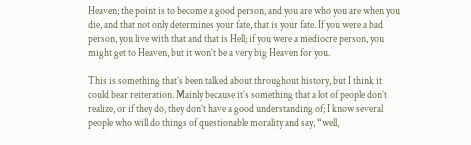Heaven; the point is to become a good person, and you are who you are when you die, and that not only determines your fate, that is your fate. If you were a bad person, you live with that and that is Hell; if you were a mediocre person, you might get to Heaven, but it won’t be a very big Heaven for you.

This is something that’s been talked about throughout history, but I think it could bear reiteration. Mainly because it’s something that a lot of people don’t realize, or if they do, they don’t have a good understanding of; I know several people who will do things of questionable morality and say, “well,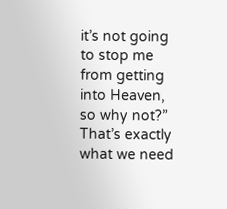it’s not going to stop me from getting into Heaven, so why not?” That’s exactly what we need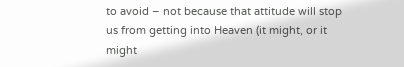to avoid – not because that attitude will stop us from getting into Heaven (it might, or it might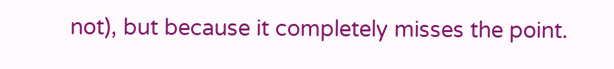not), but because it completely misses the point.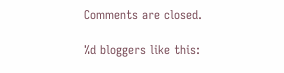Comments are closed.

%d bloggers like this: